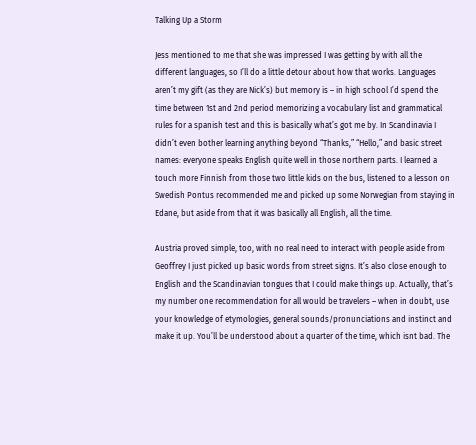Talking Up a Storm

Jess mentioned to me that she was impressed I was getting by with all the different languages, so I’ll do a little detour about how that works. Languages aren’t my gift (as they are Nick’s) but memory is – in high school I’d spend the time between 1st and 2nd period memorizing a vocabulary list and grammatical rules for a spanish test and this is basically what’s got me by. In Scandinavia I didn’t even bother learning anything beyond “Thanks,” “Hello,” and basic street names: everyone speaks English quite well in those northern parts. I learned a touch more Finnish from those two little kids on the bus, listened to a lesson on Swedish Pontus recommended me and picked up some Norwegian from staying in Edane, but aside from that it was basically all English, all the time.

Austria proved simple, too, with no real need to interact with people aside from Geoffrey I just picked up basic words from street signs. It’s also close enough to English and the Scandinavian tongues that I could make things up. Actually, that’s my number one recommendation for all would be travelers – when in doubt, use your knowledge of etymologies, general sounds/pronunciations and instinct and make it up. You’ll be understood about a quarter of the time, which isnt bad. The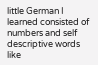little German I learned consisted of numbers and self descriptive words like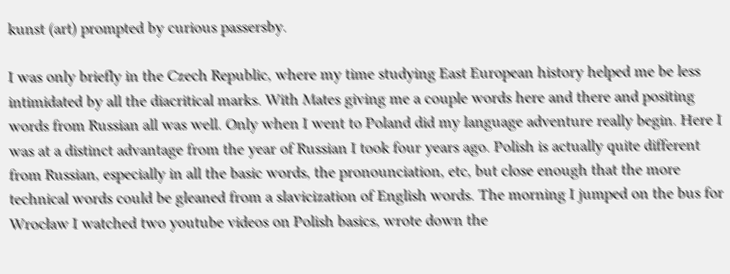kunst (art) prompted by curious passersby.

I was only briefly in the Czech Republic, where my time studying East European history helped me be less intimidated by all the diacritical marks. With Mates giving me a couple words here and there and positing words from Russian all was well. Only when I went to Poland did my language adventure really begin. Here I was at a distinct advantage from the year of Russian I took four years ago. Polish is actually quite different from Russian, especially in all the basic words, the pronounciation, etc, but close enough that the more technical words could be gleaned from a slavicization of English words. The morning I jumped on the bus for Wrocław I watched two youtube videos on Polish basics, wrote down the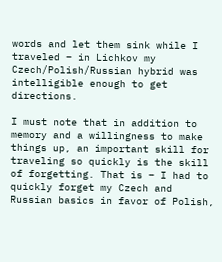words and let them sink while I traveled – in Lichkov my Czech/Polish/Russian hybrid was intelligible enough to get directions.

I must note that in addition to memory and a willingness to make things up, an important skill for traveling so quickly is the skill of forgetting. That is – I had to quickly forget my Czech and Russian basics in favor of Polish,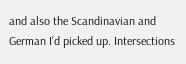and also the Scandinavian and German I’d picked up. Intersections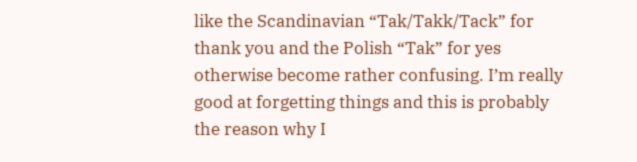like the Scandinavian “Tak/Takk/Tack” for thank you and the Polish “Tak” for yes otherwise become rather confusing. I’m really good at forgetting things and this is probably the reason why I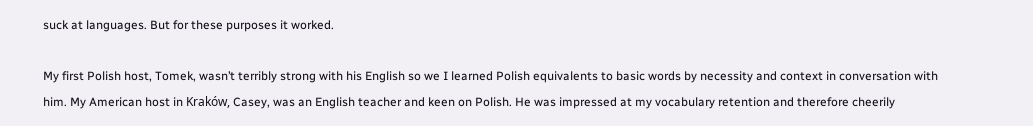suck at languages. But for these purposes it worked.

My first Polish host, Tomek, wasn’t terribly strong with his English so we I learned Polish equivalents to basic words by necessity and context in conversation with him. My American host in Kraków, Casey, was an English teacher and keen on Polish. He was impressed at my vocabulary retention and therefore cheerily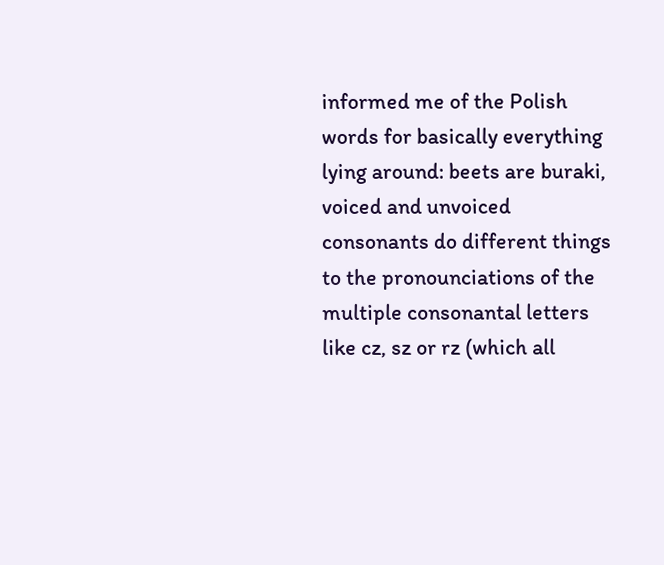informed me of the Polish words for basically everything lying around: beets are buraki, voiced and unvoiced consonants do different things to the pronounciations of the multiple consonantal letters like cz, sz or rz (which all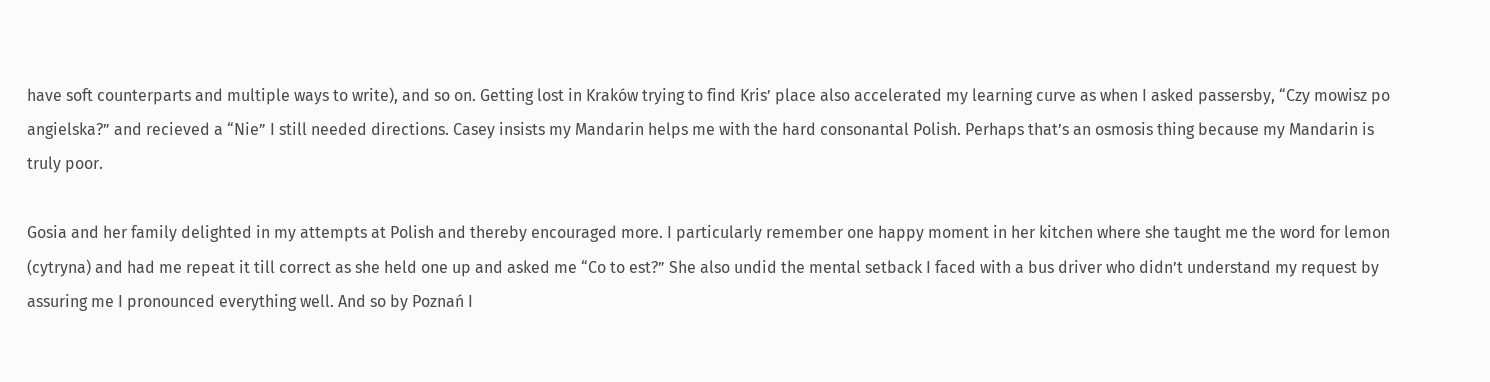have soft counterparts and multiple ways to write), and so on. Getting lost in Kraków trying to find Kris’ place also accelerated my learning curve as when I asked passersby, “Czy mowisz po angielska?” and recieved a “Nie” I still needed directions. Casey insists my Mandarin helps me with the hard consonantal Polish. Perhaps that’s an osmosis thing because my Mandarin is truly poor.

Gosia and her family delighted in my attempts at Polish and thereby encouraged more. I particularly remember one happy moment in her kitchen where she taught me the word for lemon (cytryna) and had me repeat it till correct as she held one up and asked me “Co to est?” She also undid the mental setback I faced with a bus driver who didn’t understand my request by assuring me I pronounced everything well. And so by Poznań I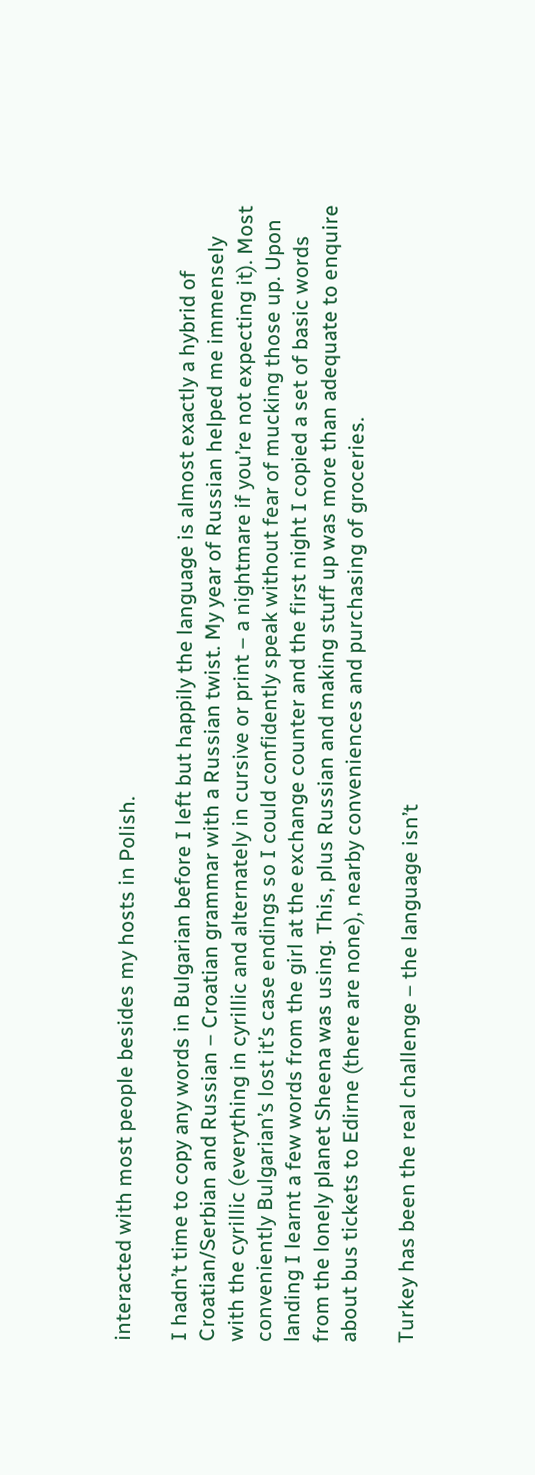interacted with most people besides my hosts in Polish.

I hadn’t time to copy any words in Bulgarian before I left but happily the language is almost exactly a hybrid of Croatian/Serbian and Russian – Croatian grammar with a Russian twist. My year of Russian helped me immensely with the cyrillic (everything in cyrillic and alternately in cursive or print – a nightmare if you’re not expecting it). Most conveniently Bulgarian’s lost it’s case endings so I could confidently speak without fear of mucking those up. Upon landing I learnt a few words from the girl at the exchange counter and the first night I copied a set of basic words from the lonely planet Sheena was using. This, plus Russian and making stuff up was more than adequate to enquire about bus tickets to Edirne (there are none), nearby conveniences and purchasing of groceries.

Turkey has been the real challenge – the language isn’t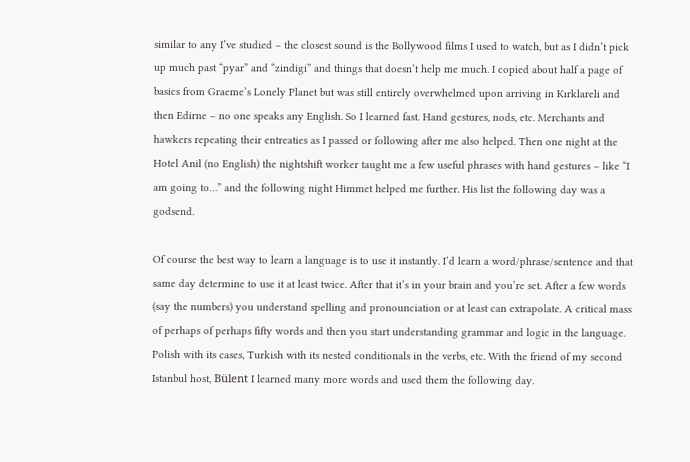similar to any I’ve studied – the closest sound is the Bollywood films I used to watch, but as I didn’t pick up much past “pyar” and “zindigi” and things that doesn’t help me much. I copied about half a page of basics from Graeme’s Lonely Planet but was still entirely overwhelmed upon arriving in Kırklareli and then Edirne – no one speaks any English. So I learned fast. Hand gestures, nods, etc. Merchants and hawkers repeating their entreaties as I passed or following after me also helped. Then one night at the Hotel Anil (no English) the nightshift worker taught me a few useful phrases with hand gestures – like “I am going to…” and the following night Himmet helped me further. His list the following day was a godsend.

Of course the best way to learn a language is to use it instantly. I’d learn a word/phrase/sentence and that same day determine to use it at least twice. After that it’s in your brain and you’re set. After a few words (say the numbers) you understand spelling and pronounciation or at least can extrapolate. A critical mass of perhaps of perhaps fifty words and then you start understanding grammar and logic in the language. Polish with its cases, Turkish with its nested conditionals in the verbs, etc. With the friend of my second Istanbul host, Bülent I learned many more words and used them the following day.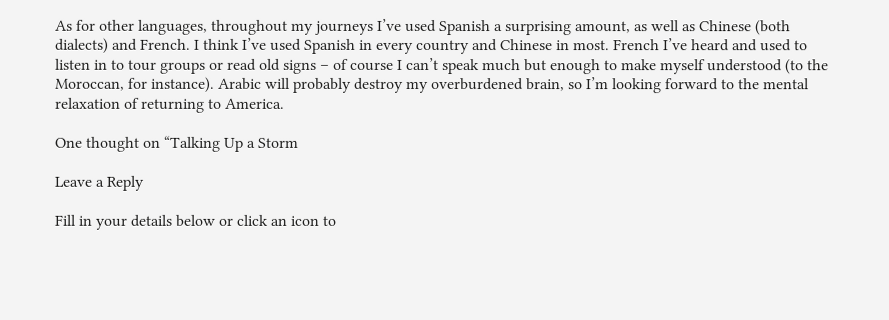As for other languages, throughout my journeys I’ve used Spanish a surprising amount, as well as Chinese (both dialects) and French. I think I’ve used Spanish in every country and Chinese in most. French I’ve heard and used to listen in to tour groups or read old signs – of course I can’t speak much but enough to make myself understood (to the Moroccan, for instance). Arabic will probably destroy my overburdened brain, so I’m looking forward to the mental relaxation of returning to America.

One thought on “Talking Up a Storm

Leave a Reply

Fill in your details below or click an icon to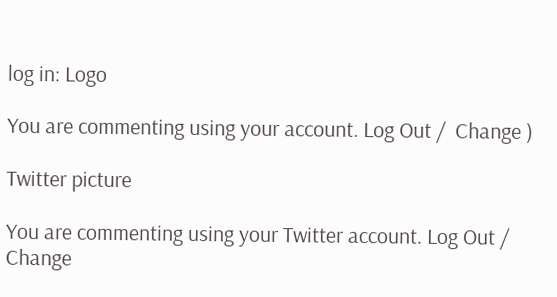log in: Logo

You are commenting using your account. Log Out /  Change )

Twitter picture

You are commenting using your Twitter account. Log Out /  Change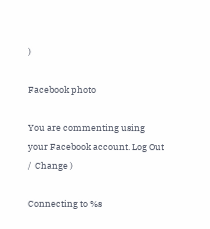)

Facebook photo

You are commenting using your Facebook account. Log Out /  Change )

Connecting to %s